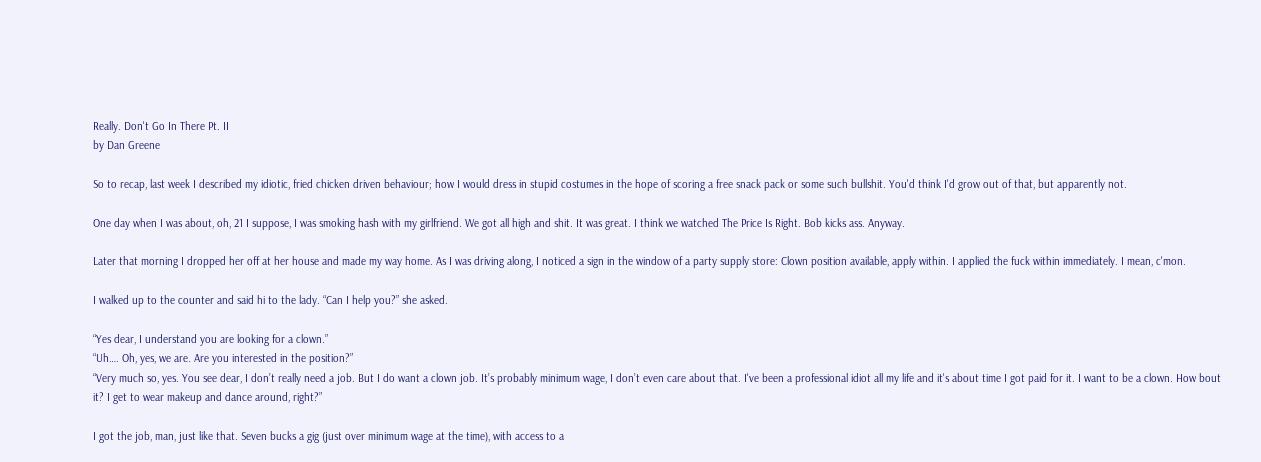Really. Don't Go In There Pt. II
by Dan Greene

So to recap, last week I described my idiotic, fried chicken driven behaviour; how I would dress in stupid costumes in the hope of scoring a free snack pack or some such bullshit. You'd think I'd grow out of that, but apparently not.

One day when I was about, oh, 21 I suppose, I was smoking hash with my girlfriend. We got all high and shit. It was great. I think we watched The Price Is Right. Bob kicks ass. Anyway.

Later that morning I dropped her off at her house and made my way home. As I was driving along, I noticed a sign in the window of a party supply store: Clown position available, apply within. I applied the fuck within immediately. I mean, c'mon.

I walked up to the counter and said hi to the lady. “Can I help you?” she asked.

“Yes dear, I understand you are looking for a clown.”
“Uh…. Oh, yes, we are. Are you interested in the position?”
“Very much so, yes. You see dear, I don’t really need a job. But I do want a clown job. It’s probably minimum wage, I don’t even care about that. I've been a professional idiot all my life and it's about time I got paid for it. I want to be a clown. How bout it? I get to wear makeup and dance around, right?”

I got the job, man, just like that. Seven bucks a gig (just over minimum wage at the time), with access to a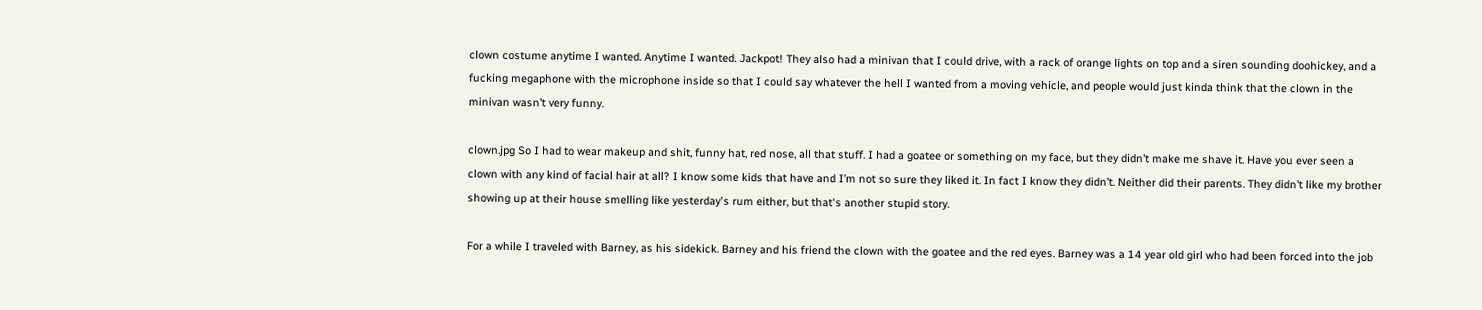clown costume anytime I wanted. Anytime I wanted. Jackpot! They also had a minivan that I could drive, with a rack of orange lights on top and a siren sounding doohickey, and a fucking megaphone with the microphone inside so that I could say whatever the hell I wanted from a moving vehicle, and people would just kinda think that the clown in the minivan wasn’t very funny.

clown.jpg So I had to wear makeup and shit, funny hat, red nose, all that stuff. I had a goatee or something on my face, but they didn’t make me shave it. Have you ever seen a clown with any kind of facial hair at all? I know some kids that have and I’m not so sure they liked it. In fact I know they didn’t. Neither did their parents. They didn’t like my brother showing up at their house smelling like yesterday's rum either, but that's another stupid story.

For a while I traveled with Barney, as his sidekick. Barney and his friend the clown with the goatee and the red eyes. Barney was a 14 year old girl who had been forced into the job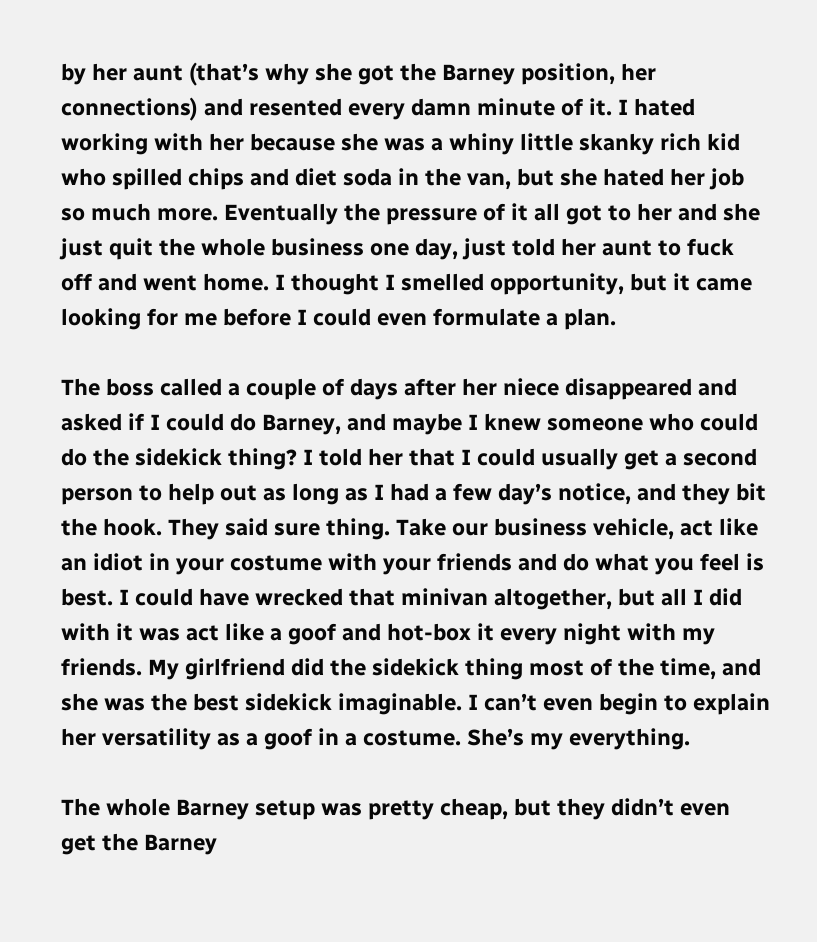by her aunt (that’s why she got the Barney position, her connections) and resented every damn minute of it. I hated working with her because she was a whiny little skanky rich kid who spilled chips and diet soda in the van, but she hated her job so much more. Eventually the pressure of it all got to her and she just quit the whole business one day, just told her aunt to fuck off and went home. I thought I smelled opportunity, but it came looking for me before I could even formulate a plan.

The boss called a couple of days after her niece disappeared and asked if I could do Barney, and maybe I knew someone who could do the sidekick thing? I told her that I could usually get a second person to help out as long as I had a few day’s notice, and they bit the hook. They said sure thing. Take our business vehicle, act like an idiot in your costume with your friends and do what you feel is best. I could have wrecked that minivan altogether, but all I did with it was act like a goof and hot-box it every night with my friends. My girlfriend did the sidekick thing most of the time, and she was the best sidekick imaginable. I can’t even begin to explain her versatility as a goof in a costume. She’s my everything.

The whole Barney setup was pretty cheap, but they didn’t even get the Barney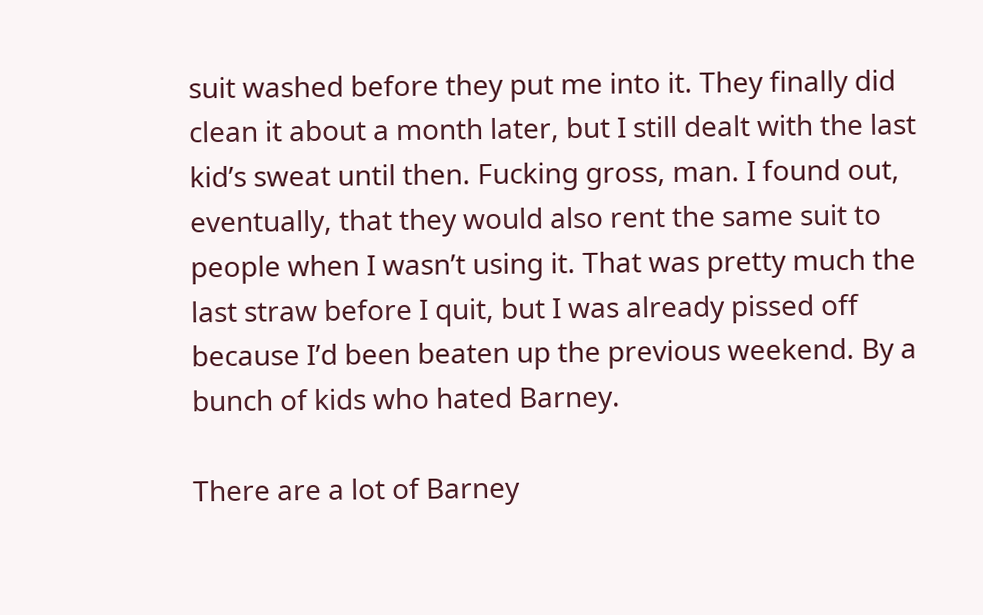suit washed before they put me into it. They finally did clean it about a month later, but I still dealt with the last kid’s sweat until then. Fucking gross, man. I found out, eventually, that they would also rent the same suit to people when I wasn’t using it. That was pretty much the last straw before I quit, but I was already pissed off because I’d been beaten up the previous weekend. By a bunch of kids who hated Barney.

There are a lot of Barney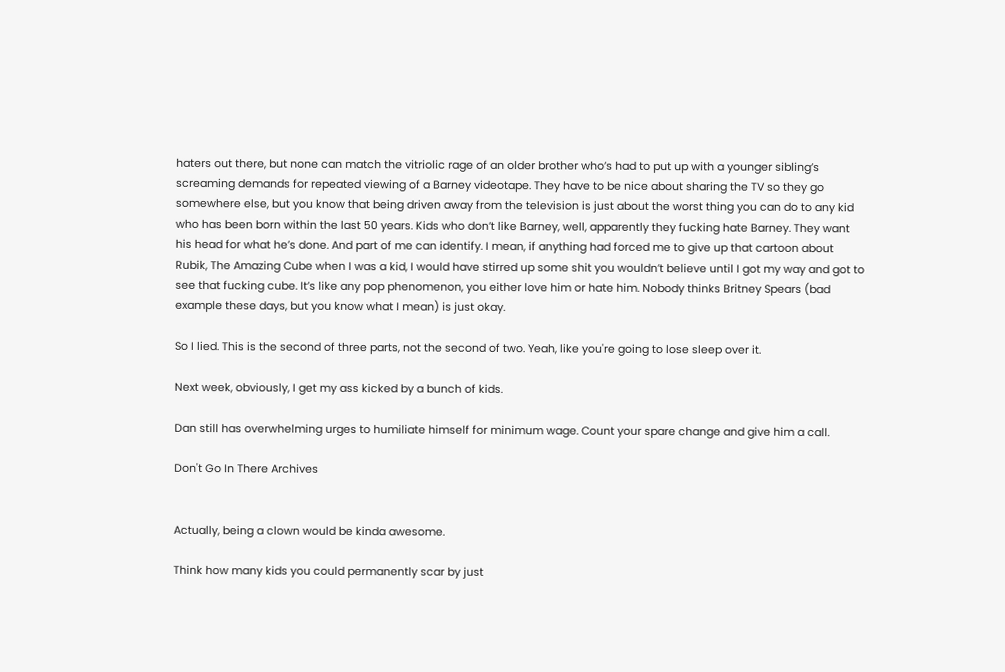haters out there, but none can match the vitriolic rage of an older brother who’s had to put up with a younger sibling’s screaming demands for repeated viewing of a Barney videotape. They have to be nice about sharing the TV so they go somewhere else, but you know that being driven away from the television is just about the worst thing you can do to any kid who has been born within the last 50 years. Kids who don’t like Barney, well, apparently they fucking hate Barney. They want his head for what he’s done. And part of me can identify. I mean, if anything had forced me to give up that cartoon about Rubik, The Amazing Cube when I was a kid, I would have stirred up some shit you wouldn’t believe until I got my way and got to see that fucking cube. It’s like any pop phenomenon, you either love him or hate him. Nobody thinks Britney Spears (bad example these days, but you know what I mean) is just okay.

So I lied. This is the second of three parts, not the second of two. Yeah, like you're going to lose sleep over it.

Next week, obviously, I get my ass kicked by a bunch of kids.

Dan still has overwhelming urges to humiliate himself for minimum wage. Count your spare change and give him a call.

Don't Go In There Archives


Actually, being a clown would be kinda awesome.

Think how many kids you could permanently scar by just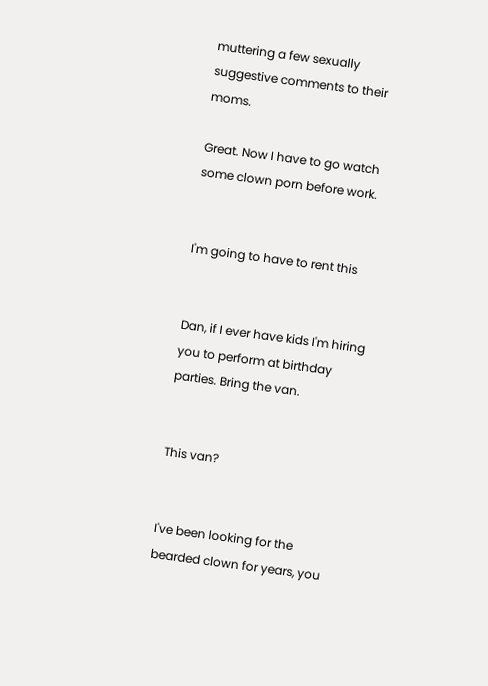muttering a few sexually suggestive comments to their moms.

Great. Now I have to go watch some clown porn before work.


I'm going to have to rent this


Dan, if I ever have kids I'm hiring you to perform at birthday parties. Bring the van.


This van?


I've been looking for the bearded clown for years, you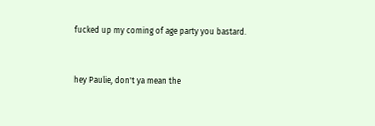fucked up my coming of age party you bastard.


hey Paulie, don't ya mean the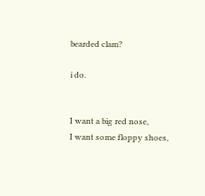bearded clam?

i do.


I want a big red nose,
I want some floppy shoes,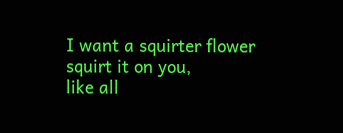I want a squirter flower
squirt it on you,
like all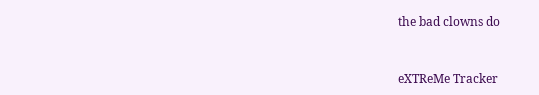the bad clowns do


eXTReMe Tracker